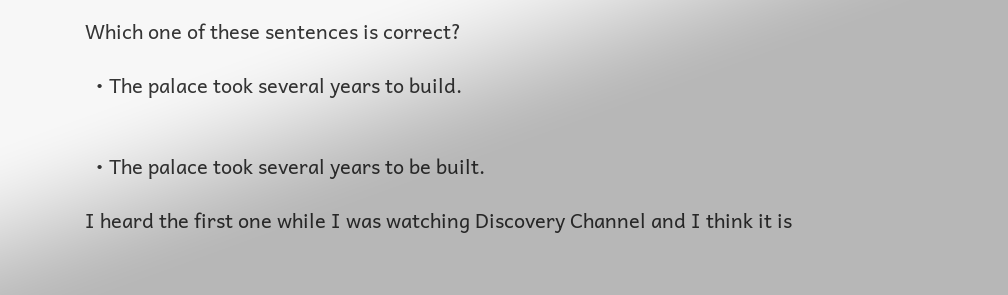Which one of these sentences is correct?

  • The palace took several years to build.


  • The palace took several years to be built.

I heard the first one while I was watching Discovery Channel and I think it is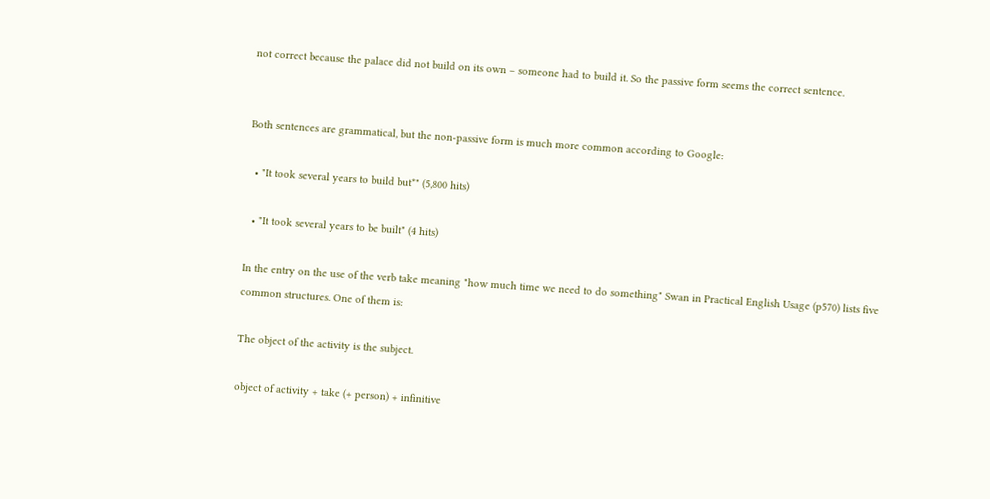not correct because the palace did not build on its own – someone had to build it. So the passive form seems the correct sentence.


Both sentences are grammatical, but the non-passive form is much more common according to Google:

  • "It took several years to build but*" (5,800 hits)

  • "It took several years to be built" (4 hits)

In the entry on the use of the verb take meaning "how much time we need to do something" Swan in Practical English Usage (p570) lists five common structures. One of them is:

The object of the activity is the subject.

object of activity + take (+ person) + infinitive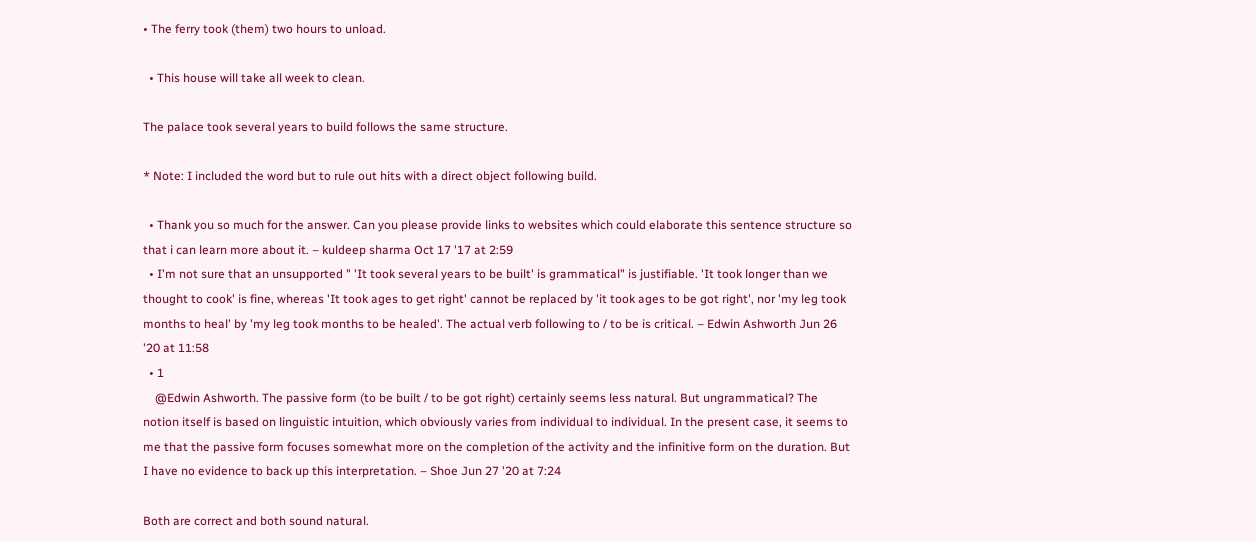• The ferry took (them) two hours to unload.

  • This house will take all week to clean.

The palace took several years to build follows the same structure.

* Note: I included the word but to rule out hits with a direct object following build.

  • Thank you so much for the answer. Can you please provide links to websites which could elaborate this sentence structure so that i can learn more about it. – kuldeep sharma Oct 17 '17 at 2:59
  • I'm not sure that an unsupported " 'It took several years to be built' is grammatical" is justifiable. 'It took longer than we thought to cook' is fine, whereas 'It took ages to get right' cannot be replaced by 'it took ages to be got right', nor 'my leg took months to heal' by 'my leg took months to be healed'. The actual verb following to / to be is critical. – Edwin Ashworth Jun 26 '20 at 11:58
  • 1
    @Edwin Ashworth. The passive form (to be built / to be got right) certainly seems less natural. But ungrammatical? The notion itself is based on linguistic intuition, which obviously varies from individual to individual. In the present case, it seems to me that the passive form focuses somewhat more on the completion of the activity and the infinitive form on the duration. But I have no evidence to back up this interpretation. – Shoe Jun 27 '20 at 7:24

Both are correct and both sound natural.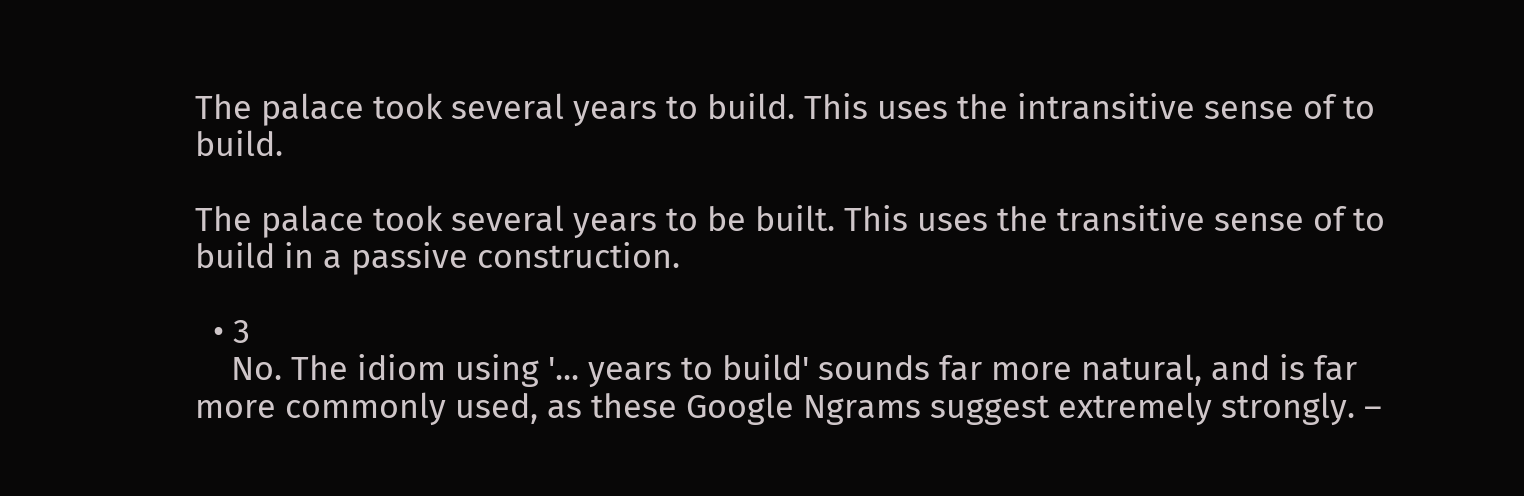The palace took several years to build. This uses the intransitive sense of to build.

The palace took several years to be built. This uses the transitive sense of to build in a passive construction.

  • 3
    No. The idiom using '... years to build' sounds far more natural, and is far more commonly used, as these Google Ngrams suggest extremely strongly. –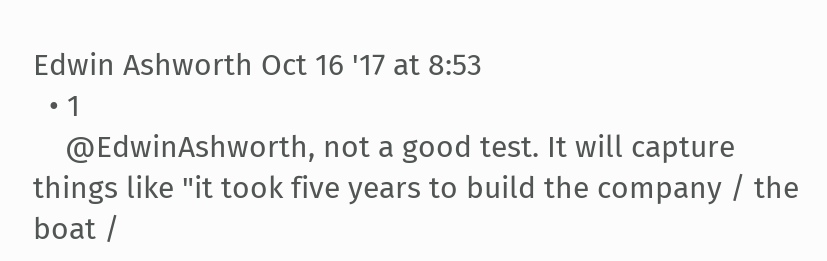Edwin Ashworth Oct 16 '17 at 8:53
  • 1
    @EdwinAshworth, not a good test. It will capture things like "it took five years to build the company / the boat /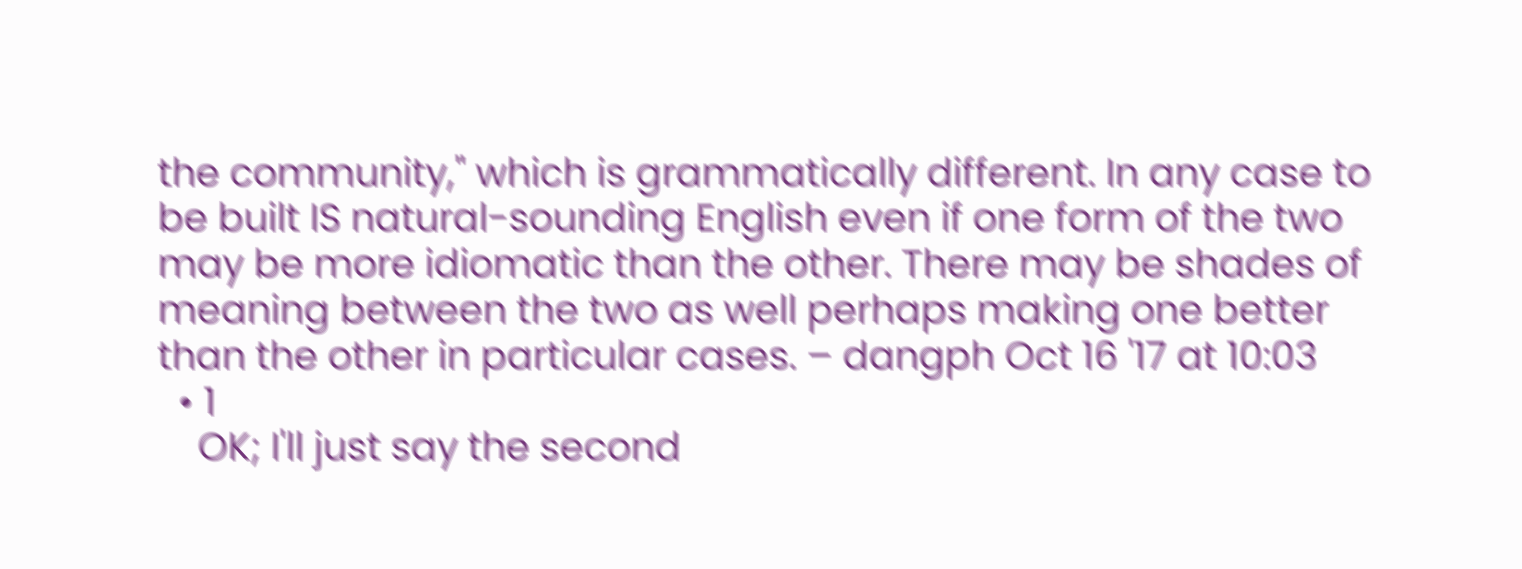the community," which is grammatically different. In any case to be built IS natural-sounding English even if one form of the two may be more idiomatic than the other. There may be shades of meaning between the two as well perhaps making one better than the other in particular cases. – dangph Oct 16 '17 at 10:03
  • 1
    OK; I'll just say the second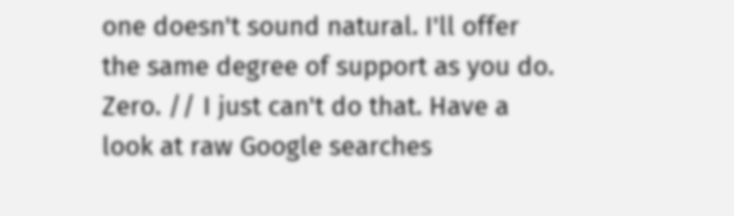one doesn't sound natural. I'll offer the same degree of support as you do. Zero. // I just can't do that. Have a look at raw Google searches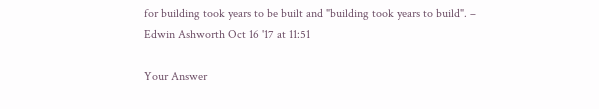for building took years to be built and "building took years to build". – Edwin Ashworth Oct 16 '17 at 11:51

Your Answer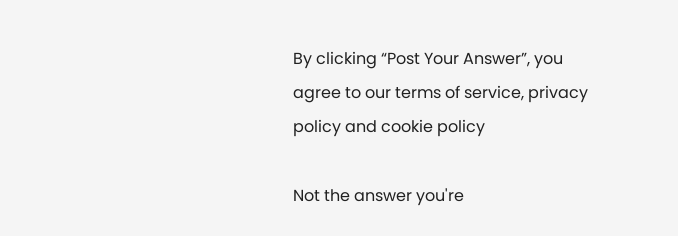By clicking “Post Your Answer”, you agree to our terms of service, privacy policy and cookie policy

Not the answer you're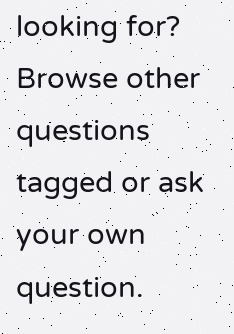looking for? Browse other questions tagged or ask your own question.